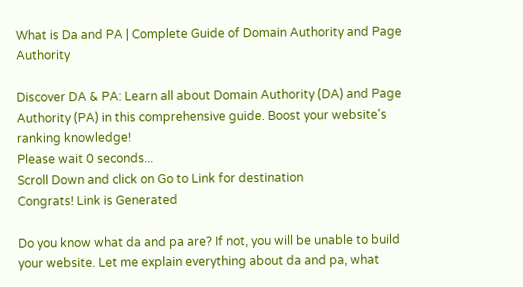What is Da and PA | Complete Guide of Domain Authority and Page Authority

Discover DA & PA: Learn all about Domain Authority (DA) and Page Authority (PA) in this comprehensive guide. Boost your website's ranking knowledge!
Please wait 0 seconds...
Scroll Down and click on Go to Link for destination
Congrats! Link is Generated

Do you know what da and pa are? If not, you will be unable to build your website. Let me explain everything about da and pa, what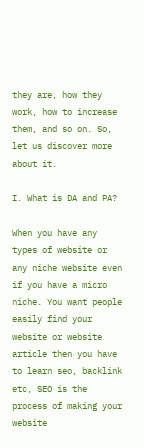they are, how they work, how to increase them, and so on. So, let us discover more about it.

I. What is DA and PA?

When you have any types of website or any niche website even if you have a micro niche. You want people easily find your website or website article then you have to learn seo, backlink etc, SEO is the process of making your website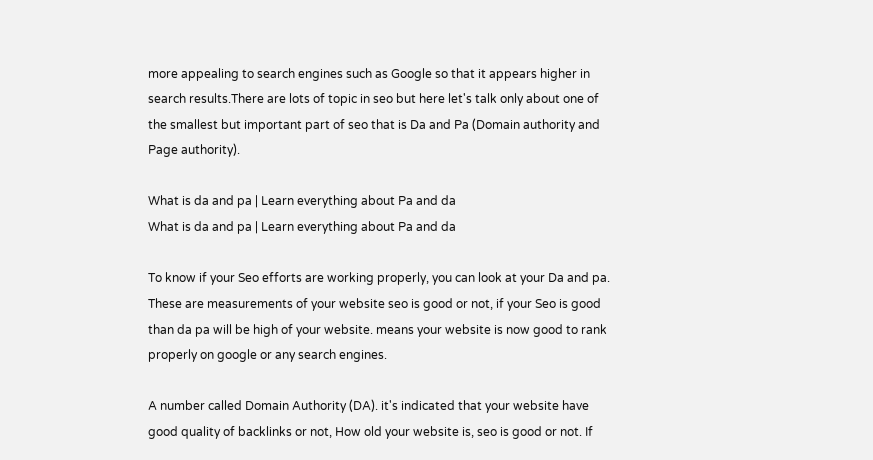more appealing to search engines such as Google so that it appears higher in search results.There are lots of topic in seo but here let's talk only about one of the smallest but important part of seo that is Da and Pa (Domain authority and Page authority).

What is da and pa | Learn everything about Pa and da
What is da and pa | Learn everything about Pa and da

To know if your Seo efforts are working properly, you can look at your Da and pa. These are measurements of your website seo is good or not, if your Seo is good than da pa will be high of your website. means your website is now good to rank properly on google or any search engines.

A number called Domain Authority (DA). it's indicated that your website have good quality of backlinks or not, How old your website is, seo is good or not. If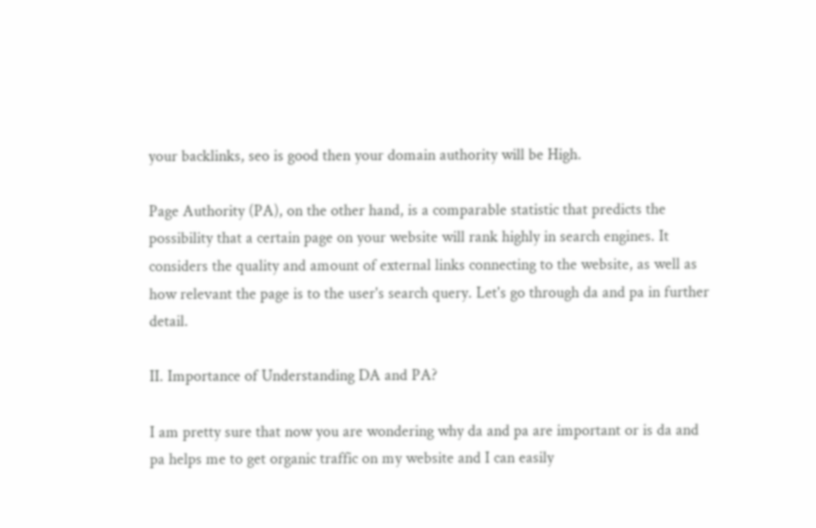your backlinks, seo is good then your domain authority will be High.

Page Authority (PA), on the other hand, is a comparable statistic that predicts the possibility that a certain page on your website will rank highly in search engines. It considers the quality and amount of external links connecting to the website, as well as how relevant the page is to the user's search query. Let's go through da and pa in further detail.

II. Importance of Understanding DA and PA?

I am pretty sure that now you are wondering why da and pa are important or is da and pa helps me to get organic traffic on my website and I can easily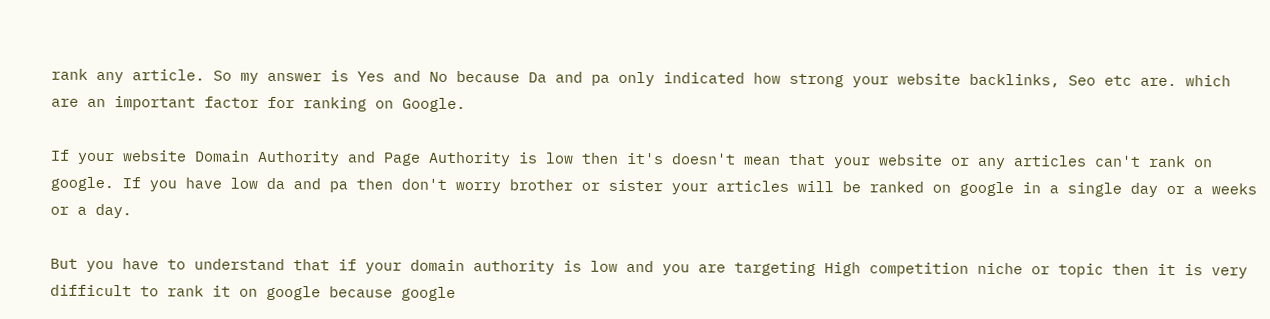rank any article. So my answer is Yes and No because Da and pa only indicated how strong your website backlinks, Seo etc are. which are an important factor for ranking on Google.

If your website Domain Authority and Page Authority is low then it's doesn't mean that your website or any articles can't rank on google. If you have low da and pa then don't worry brother or sister your articles will be ranked on google in a single day or a weeks or a day.

But you have to understand that if your domain authority is low and you are targeting High competition niche or topic then it is very difficult to rank it on google because google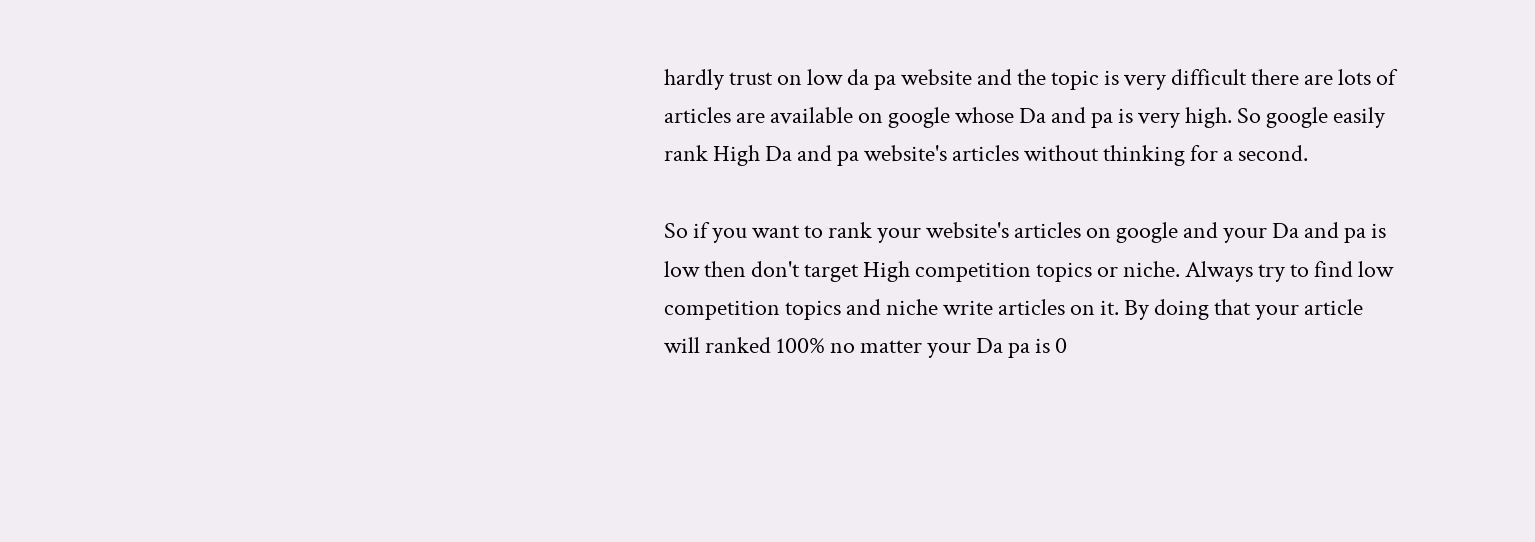hardly trust on low da pa website and the topic is very difficult there are lots of articles are available on google whose Da and pa is very high. So google easily rank High Da and pa website's articles without thinking for a second.

So if you want to rank your website's articles on google and your Da and pa is low then don't target High competition topics or niche. Always try to find low competition topics and niche write articles on it. By doing that your article will ranked 100% no matter your Da pa is 0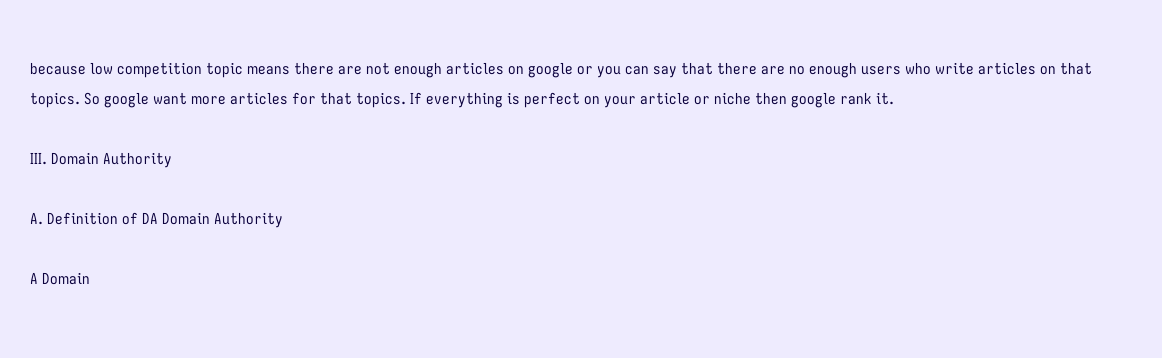because low competition topic means there are not enough articles on google or you can say that there are no enough users who write articles on that topics. So google want more articles for that topics. If everything is perfect on your article or niche then google rank it.

III. Domain Authority

A. Definition of DA Domain Authority

A Domain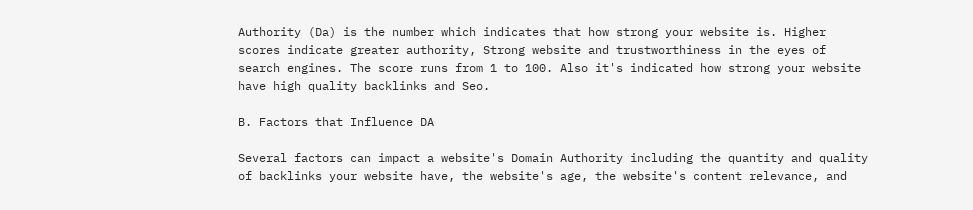Authority (Da) is the number which indicates that how strong your website is. Higher scores indicate greater authority, Strong website and trustworthiness in the eyes of search engines. The score runs from 1 to 100. Also it's indicated how strong your website have high quality backlinks and Seo.

B. Factors that Influence DA

Several factors can impact a website's Domain Authority including the quantity and quality of backlinks your website have, the website's age, the website's content relevance, and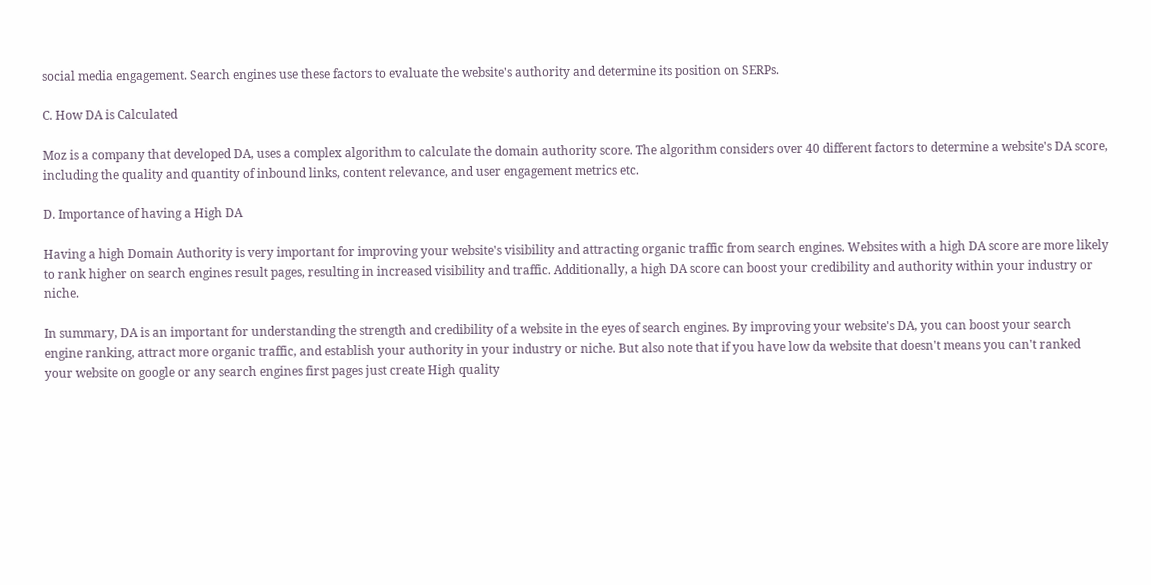social media engagement. Search engines use these factors to evaluate the website's authority and determine its position on SERPs.

C. How DA is Calculated

Moz is a company that developed DA, uses a complex algorithm to calculate the domain authority score. The algorithm considers over 40 different factors to determine a website's DA score, including the quality and quantity of inbound links, content relevance, and user engagement metrics etc.

D. Importance of having a High DA

Having a high Domain Authority is very important for improving your website's visibility and attracting organic traffic from search engines. Websites with a high DA score are more likely to rank higher on search engines result pages, resulting in increased visibility and traffic. Additionally, a high DA score can boost your credibility and authority within your industry or niche.

In summary, DA is an important for understanding the strength and credibility of a website in the eyes of search engines. By improving your website's DA, you can boost your search engine ranking, attract more organic traffic, and establish your authority in your industry or niche. But also note that if you have low da website that doesn't means you can't ranked your website on google or any search engines first pages just create High quality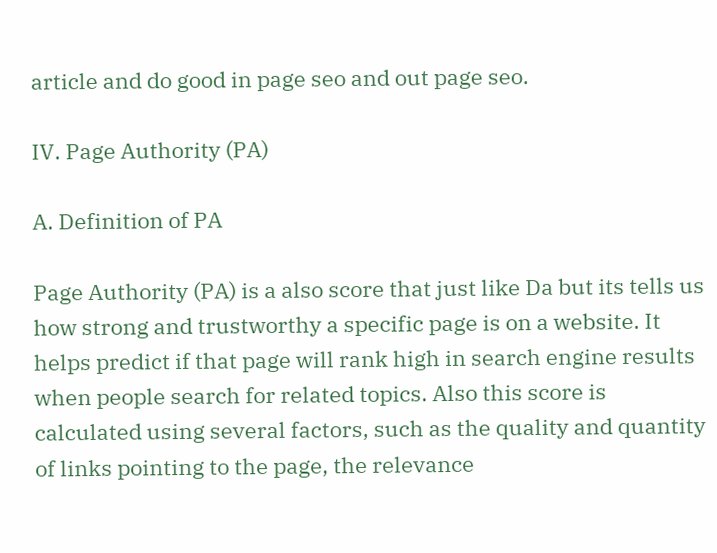article and do good in page seo and out page seo.

IV. Page Authority (PA)

A. Definition of PA

Page Authority (PA) is a also score that just like Da but its tells us how strong and trustworthy a specific page is on a website. It helps predict if that page will rank high in search engine results when people search for related topics. Also this score is calculated using several factors, such as the quality and quantity of links pointing to the page, the relevance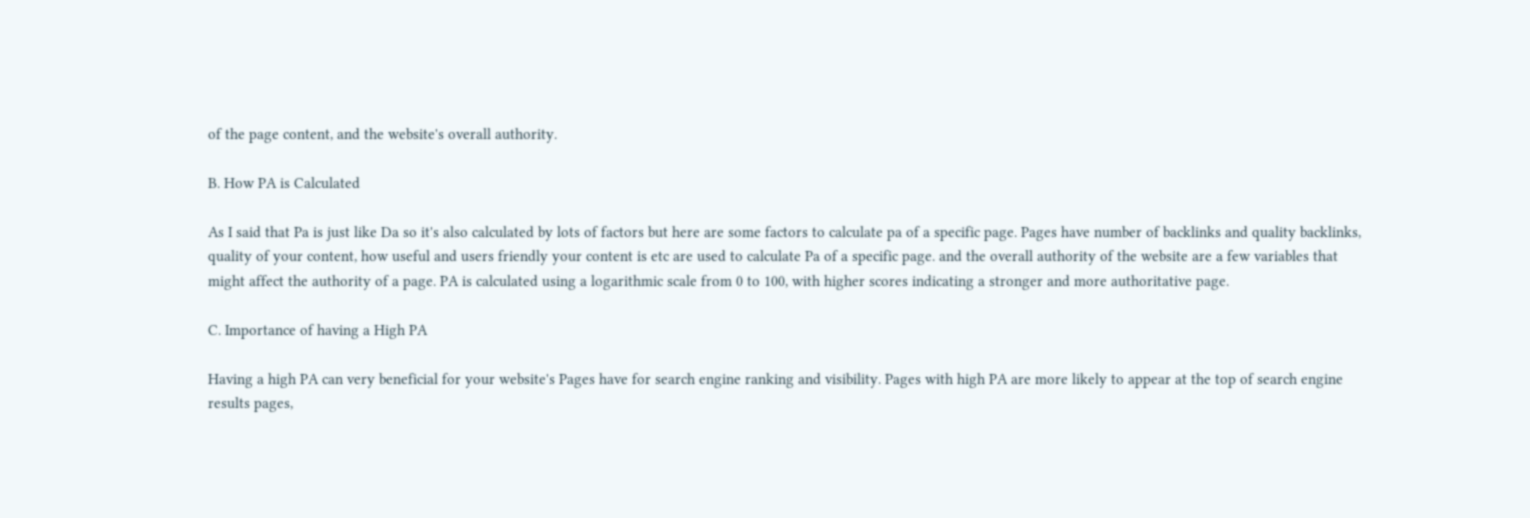of the page content, and the website's overall authority.

B. How PA is Calculated

As I said that Pa is just like Da so it's also calculated by lots of factors but here are some factors to calculate pa of a specific page. Pages have number of backlinks and quality backlinks, quality of your content, how useful and users friendly your content is etc are used to calculate Pa of a specific page. and the overall authority of the website are a few variables that might affect the authority of a page. PA is calculated using a logarithmic scale from 0 to 100, with higher scores indicating a stronger and more authoritative page.

C. Importance of having a High PA

Having a high PA can very beneficial for your website's Pages have for search engine ranking and visibility. Pages with high PA are more likely to appear at the top of search engine results pages,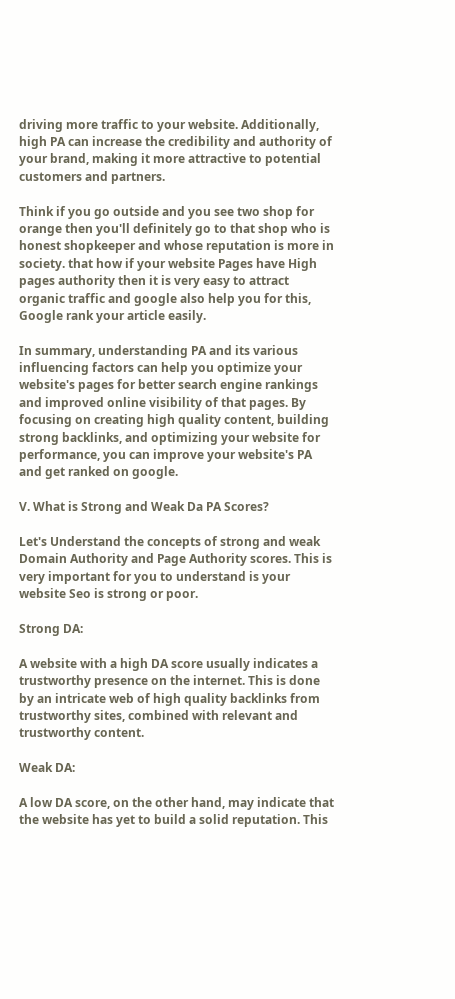driving more traffic to your website. Additionally, high PA can increase the credibility and authority of your brand, making it more attractive to potential customers and partners.

Think if you go outside and you see two shop for orange then you'll definitely go to that shop who is honest shopkeeper and whose reputation is more in society. that how if your website Pages have High pages authority then it is very easy to attract organic traffic and google also help you for this, Google rank your article easily.

In summary, understanding PA and its various influencing factors can help you optimize your website's pages for better search engine rankings and improved online visibility of that pages. By focusing on creating high quality content, building strong backlinks, and optimizing your website for performance, you can improve your website's PA and get ranked on google.

V. What is Strong and Weak Da PA Scores?

Let's Understand the concepts of strong and weak Domain Authority and Page Authority scores. This is very important for you to understand is your website Seo is strong or poor.

Strong DA:

A website with a high DA score usually indicates a trustworthy presence on the internet. This is done by an intricate web of high quality backlinks from trustworthy sites, combined with relevant and trustworthy content.

Weak DA:

A low DA score, on the other hand, may indicate that the website has yet to build a solid reputation. This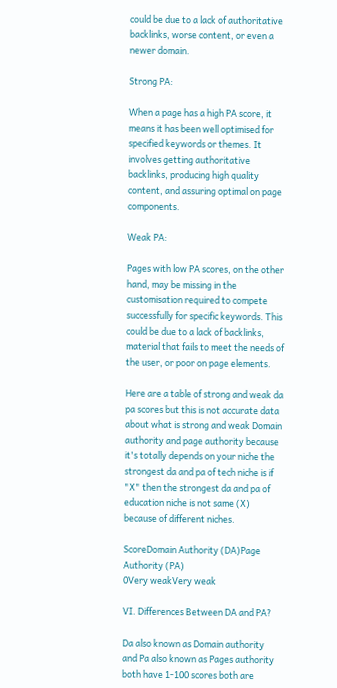could be due to a lack of authoritative backlinks, worse content, or even a newer domain.

Strong PA:

When a page has a high PA score, it means it has been well optimised for specified keywords or themes. It involves getting authoritative backlinks, producing high quality content, and assuring optimal on page components.

Weak PA:

Pages with low PA scores, on the other hand, may be missing in the customisation required to compete successfully for specific keywords. This could be due to a lack of backlinks, material that fails to meet the needs of the user, or poor on page elements.

Here are a table of strong and weak da pa scores but this is not accurate data about what is strong and weak Domain authority and page authority because it's totally depends on your niche the strongest da and pa of tech niche is if "X" then the strongest da and pa of education niche is not same (X) because of different niches.

ScoreDomain Authority (DA)Page Authority (PA)
0Very weakVery weak

VI. Differences Between DA and PA?

Da also known as Domain authority and Pa also known as Pages authority both have 1-100 scores both are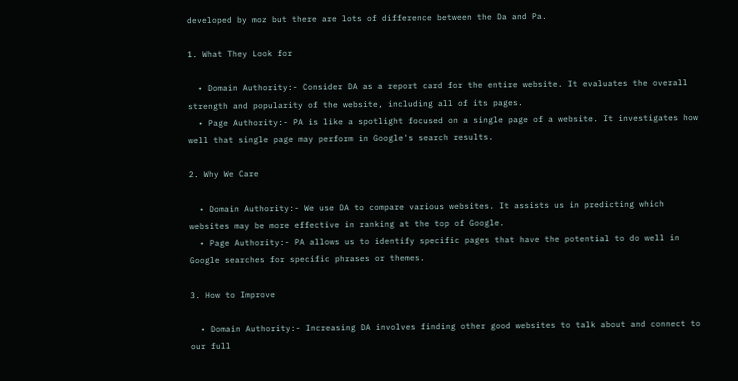developed by moz but there are lots of difference between the Da and Pa.

1. What They Look for

  • Domain Authority:- Consider DA as a report card for the entire website. It evaluates the overall strength and popularity of the website, including all of its pages.
  • Page Authority:- PA is like a spotlight focused on a single page of a website. It investigates how well that single page may perform in Google's search results.

2. Why We Care

  • Domain Authority:- We use DA to compare various websites. It assists us in predicting which websites may be more effective in ranking at the top of Google.
  • Page Authority:- PA allows us to identify specific pages that have the potential to do well in Google searches for specific phrases or themes.

3. How to Improve

  • Domain Authority:- Increasing DA involves finding other good websites to talk about and connect to our full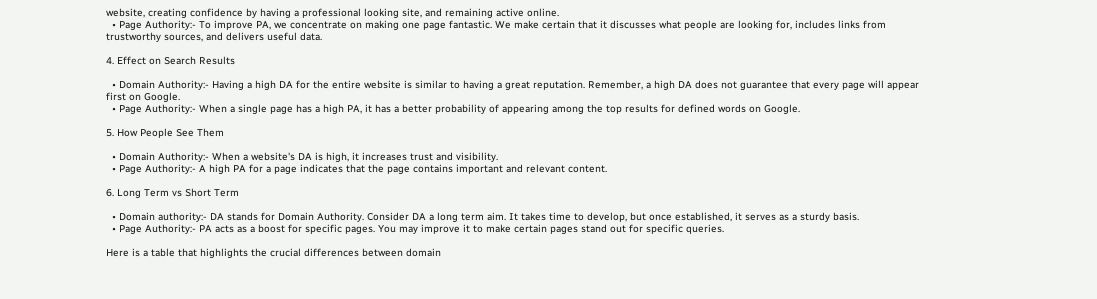website, creating confidence by having a professional looking site, and remaining active online.
  • Page Authority:- To improve PA, we concentrate on making one page fantastic. We make certain that it discusses what people are looking for, includes links from trustworthy sources, and delivers useful data.

4. Effect on Search Results

  • Domain Authority:- Having a high DA for the entire website is similar to having a great reputation. Remember, a high DA does not guarantee that every page will appear first on Google.
  • Page Authority:- When a single page has a high PA, it has a better probability of appearing among the top results for defined words on Google.

5. How People See Them

  • Domain Authority:- When a website's DA is high, it increases trust and visibility.
  • Page Authority:- A high PA for a page indicates that the page contains important and relevant content.

6. Long Term vs Short Term

  • Domain authority:- DA stands for Domain Authority. Consider DA a long term aim. It takes time to develop, but once established, it serves as a sturdy basis.
  • Page Authority:- PA acts as a boost for specific pages. You may improve it to make certain pages stand out for specific queries.

Here is a table that highlights the crucial differences between domain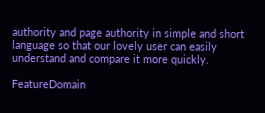authority and page authority in simple and short language so that our lovely user can easily understand and compare it more quickly.

FeatureDomain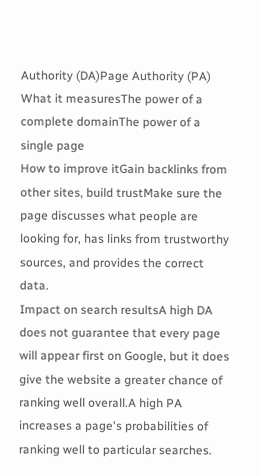Authority (DA)Page Authority (PA)
What it measuresThe power of a complete domainThe power of a single page
How to improve itGain backlinks from other sites, build trustMake sure the page discusses what people are looking for, has links from trustworthy sources, and provides the correct data.
Impact on search resultsA high DA does not guarantee that every page will appear first on Google, but it does give the website a greater chance of ranking well overall.A high PA increases a page's probabilities of ranking well to particular searches.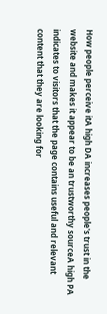How people perceive itA high DA increases people's trust in the website and makes it appear to be an trustworthy sourceA high PA indicates to visitors that the page contains useful and relevant content that they are looking for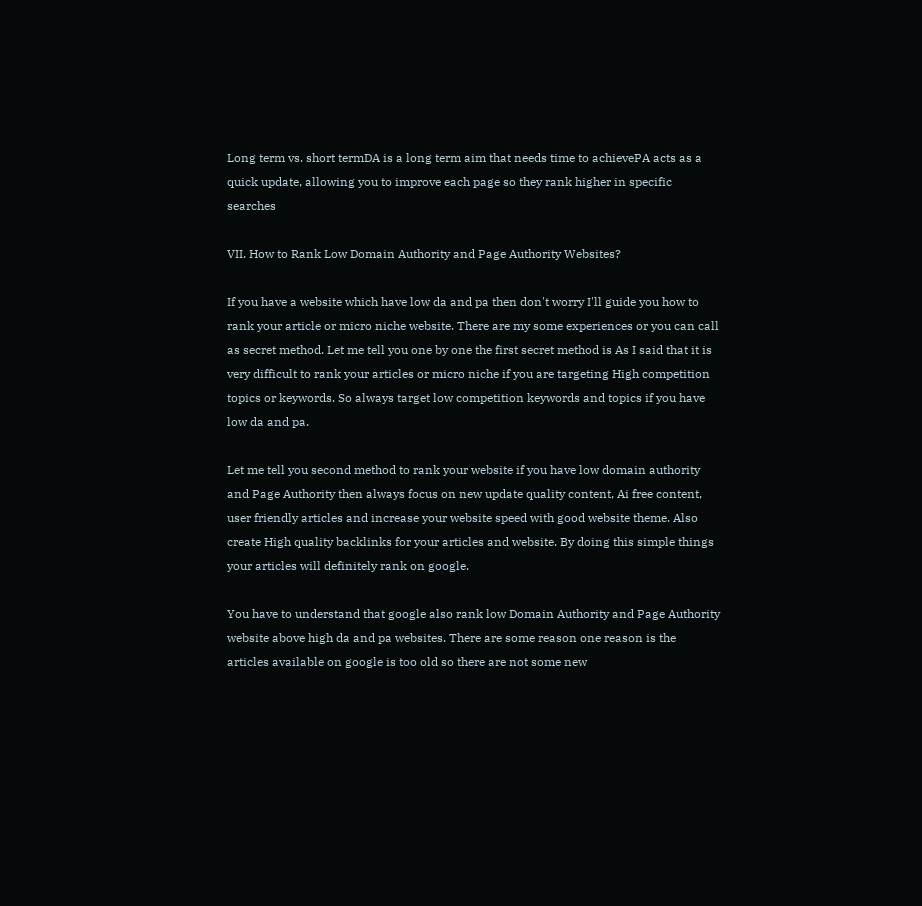Long term vs. short termDA is a long term aim that needs time to achievePA acts as a quick update, allowing you to improve each page so they rank higher in specific searches

VII. How to Rank Low Domain Authority and Page Authority Websites?

If you have a website which have low da and pa then don't worry I'll guide you how to rank your article or micro niche website. There are my some experiences or you can call as secret method. Let me tell you one by one the first secret method is As I said that it is very difficult to rank your articles or micro niche if you are targeting High competition topics or keywords. So always target low competition keywords and topics if you have low da and pa.

Let me tell you second method to rank your website if you have low domain authority and Page Authority then always focus on new update quality content, Ai free content, user friendly articles and increase your website speed with good website theme. Also create High quality backlinks for your articles and website. By doing this simple things your articles will definitely rank on google.

You have to understand that google also rank low Domain Authority and Page Authority website above high da and pa websites. There are some reason one reason is the articles available on google is too old so there are not some new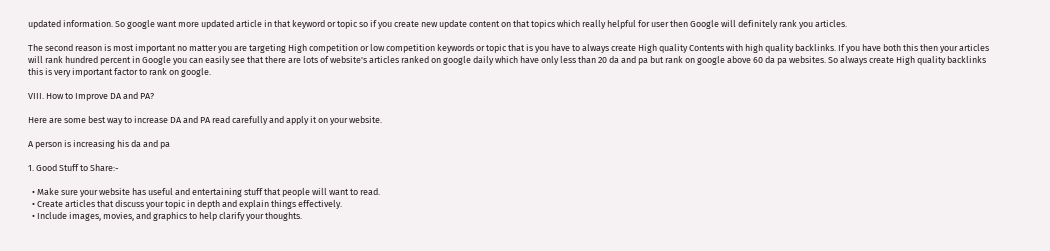updated information. So google want more updated article in that keyword or topic so if you create new update content on that topics which really helpful for user then Google will definitely rank you articles.

The second reason is most important no matter you are targeting High competition or low competition keywords or topic that is you have to always create High quality Contents with high quality backlinks. If you have both this then your articles will rank hundred percent in Google you can easily see that there are lots of website's articles ranked on google daily which have only less than 20 da and pa but rank on google above 60 da pa websites. So always create High quality backlinks this is very important factor to rank on google.

VIII. How to Improve DA and PA?

Here are some best way to increase DA and PA read carefully and apply it on your website.

A person is increasing his da and pa

1. Good Stuff to Share:-

  • Make sure your website has useful and entertaining stuff that people will want to read.
  • Create articles that discuss your topic in depth and explain things effectively.
  • Include images, movies, and graphics to help clarify your thoughts.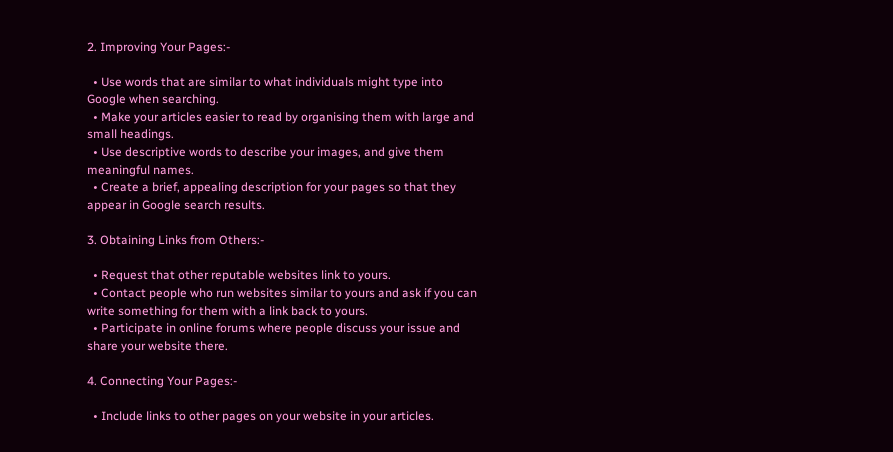2. Improving Your Pages:-

  • Use words that are similar to what individuals might type into Google when searching.
  • Make your articles easier to read by organising them with large and small headings.
  • Use descriptive words to describe your images, and give them meaningful names.
  • Create a brief, appealing description for your pages so that they appear in Google search results.

3. Obtaining Links from Others:-

  • Request that other reputable websites link to yours.
  • Contact people who run websites similar to yours and ask if you can write something for them with a link back to yours.
  • Participate in online forums where people discuss your issue and share your website there.

4. Connecting Your Pages:-

  • Include links to other pages on your website in your articles.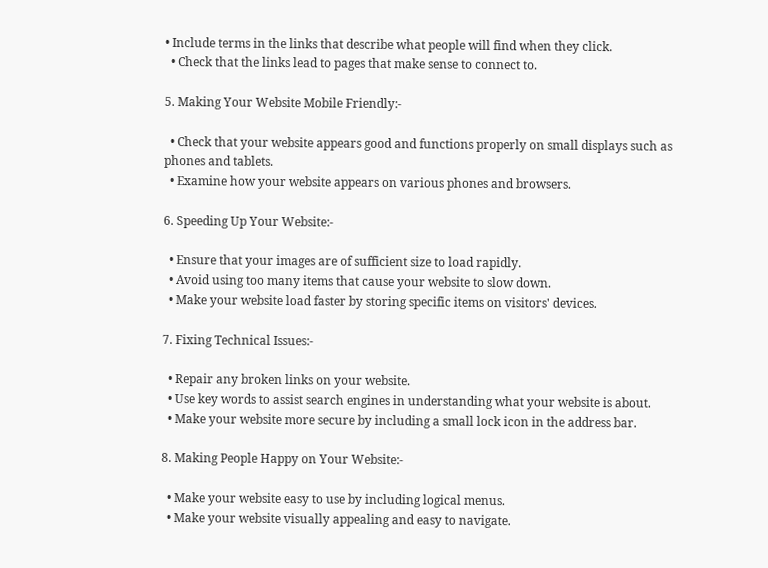• Include terms in the links that describe what people will find when they click.
  • Check that the links lead to pages that make sense to connect to.

5. Making Your Website Mobile Friendly:-

  • Check that your website appears good and functions properly on small displays such as phones and tablets.
  • Examine how your website appears on various phones and browsers.

6. Speeding Up Your Website:-

  • Ensure that your images are of sufficient size to load rapidly.
  • Avoid using too many items that cause your website to slow down.
  • Make your website load faster by storing specific items on visitors' devices.

7. Fixing Technical Issues:-

  • Repair any broken links on your website.
  • Use key words to assist search engines in understanding what your website is about.
  • Make your website more secure by including a small lock icon in the address bar.

8. Making People Happy on Your Website:-

  • Make your website easy to use by including logical menus.
  • Make your website visually appealing and easy to navigate.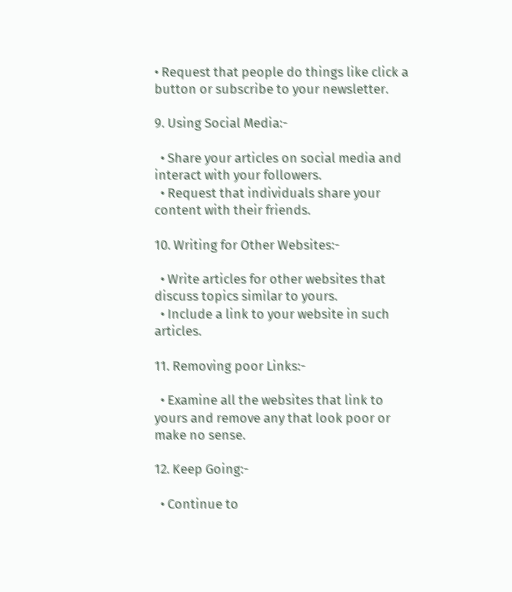• Request that people do things like click a button or subscribe to your newsletter.

9. Using Social Media:-

  • Share your articles on social media and interact with your followers.
  • Request that individuals share your content with their friends.

10. Writing for Other Websites:-

  • Write articles for other websites that discuss topics similar to yours.
  • Include a link to your website in such articles.

11. Removing poor Links:-

  • Examine all the websites that link to yours and remove any that look poor or make no sense.

12. Keep Going:-

  • Continue to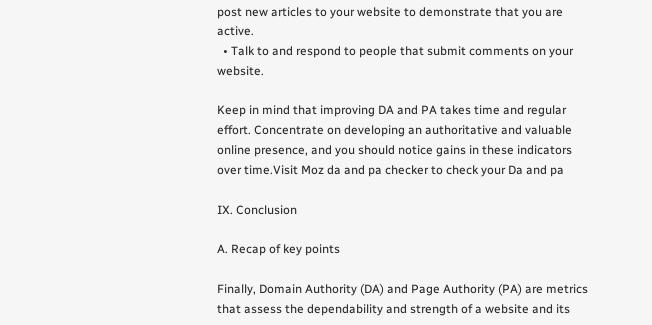post new articles to your website to demonstrate that you are active.
  • Talk to and respond to people that submit comments on your website.

Keep in mind that improving DA and PA takes time and regular effort. Concentrate on developing an authoritative and valuable online presence, and you should notice gains in these indicators over time.Visit Moz da and pa checker to check your Da and pa

IX. Conclusion

A. Recap of key points

Finally, Domain Authority (DA) and Page Authority (PA) are metrics that assess the dependability and strength of a website and its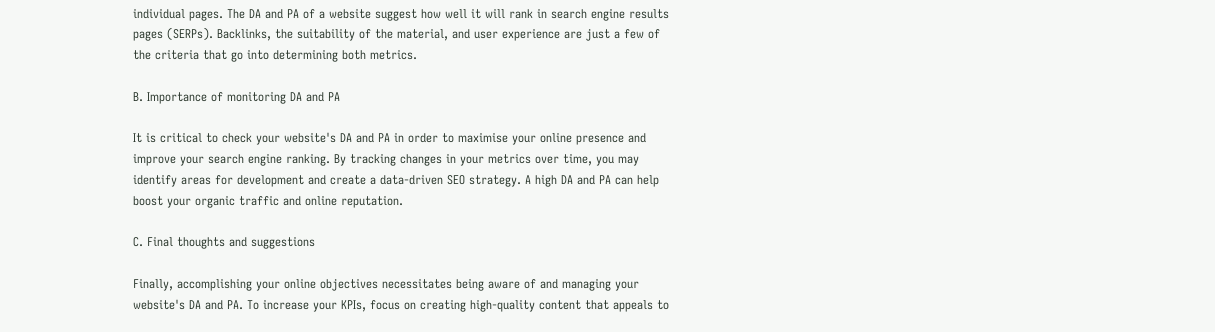individual pages. The DA and PA of a website suggest how well it will rank in search engine results pages (SERPs). Backlinks, the suitability of the material, and user experience are just a few of the criteria that go into determining both metrics.

B. Importance of monitoring DA and PA

It is critical to check your website's DA and PA in order to maximise your online presence and improve your search engine ranking. By tracking changes in your metrics over time, you may identify areas for development and create a data-driven SEO strategy. A high DA and PA can help boost your organic traffic and online reputation.

C. Final thoughts and suggestions

Finally, accomplishing your online objectives necessitates being aware of and managing your website's DA and PA. To increase your KPIs, focus on creating high-quality content that appeals to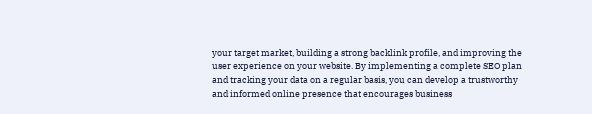your target market, building a strong backlink profile, and improving the user experience on your website. By implementing a complete SEO plan and tracking your data on a regular basis, you can develop a trustworthy and informed online presence that encourages business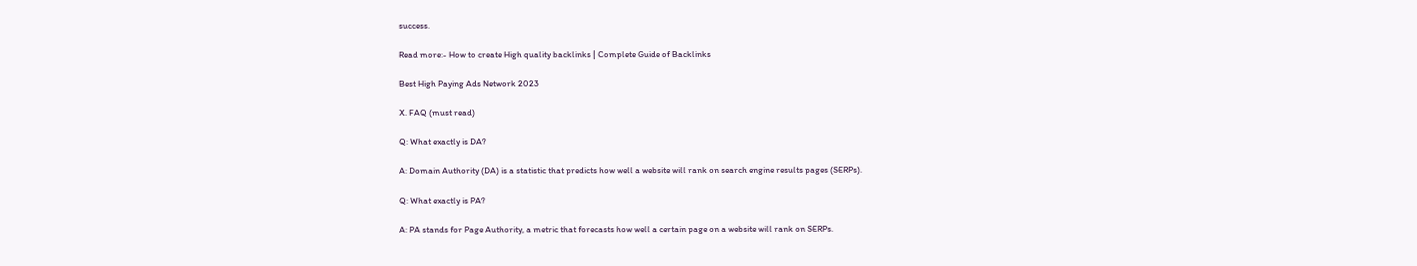success.

Read more:- How to create High quality backlinks | Complete Guide of Backlinks

Best High Paying Ads Network 2023

X. FAQ (must read)

Q: What exactly is DA?

A: Domain Authority (DA) is a statistic that predicts how well a website will rank on search engine results pages (SERPs).

Q: What exactly is PA?

A: PA stands for Page Authority, a metric that forecasts how well a certain page on a website will rank on SERPs.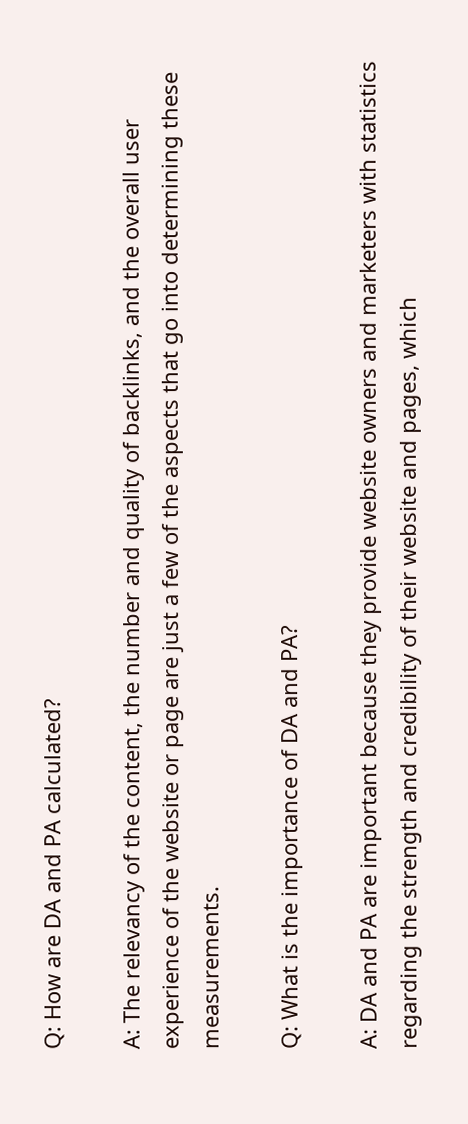Q: How are DA and PA calculated?

A: The relevancy of the content, the number and quality of backlinks, and the overall user experience of the website or page are just a few of the aspects that go into determining these measurements.

Q: What is the importance of DA and PA?

A: DA and PA are important because they provide website owners and marketers with statistics regarding the strength and credibility of their website and pages, which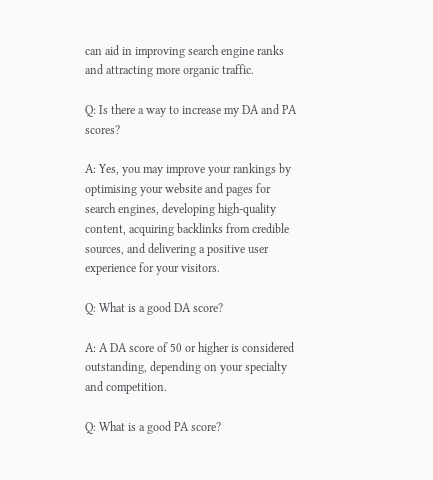can aid in improving search engine ranks and attracting more organic traffic.

Q: Is there a way to increase my DA and PA scores?

A: Yes, you may improve your rankings by optimising your website and pages for search engines, developing high-quality content, acquiring backlinks from credible sources, and delivering a positive user experience for your visitors.

Q: What is a good DA score?

A: A DA score of 50 or higher is considered outstanding, depending on your specialty and competition.

Q: What is a good PA score?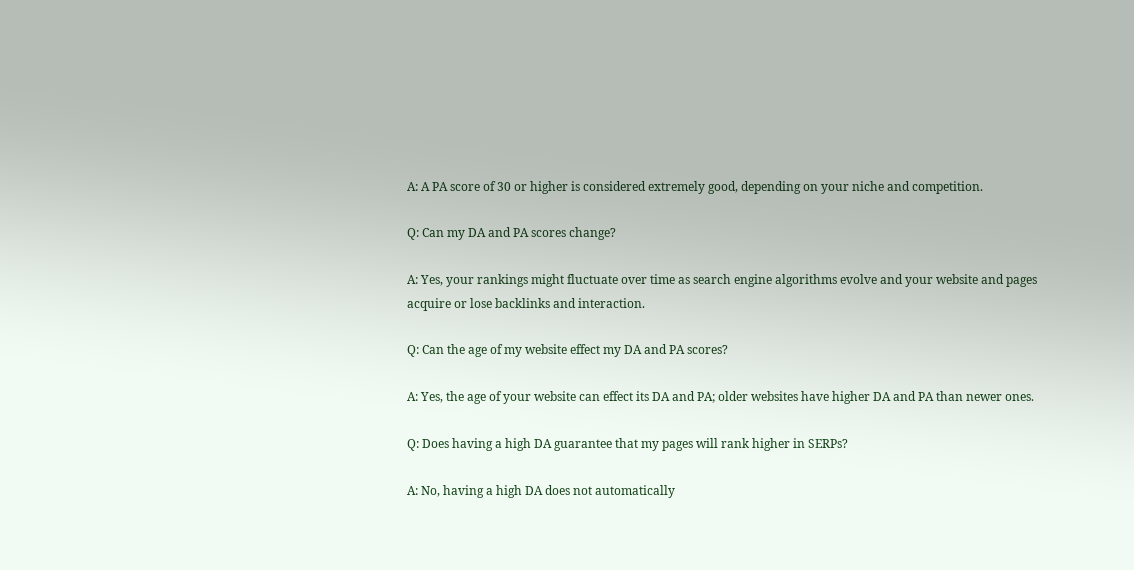A: A PA score of 30 or higher is considered extremely good, depending on your niche and competition.

Q: Can my DA and PA scores change?

A: Yes, your rankings might fluctuate over time as search engine algorithms evolve and your website and pages acquire or lose backlinks and interaction.

Q: Can the age of my website effect my DA and PA scores?

A: Yes, the age of your website can effect its DA and PA; older websites have higher DA and PA than newer ones.

Q: Does having a high DA guarantee that my pages will rank higher in SERPs?

A: No, having a high DA does not automatically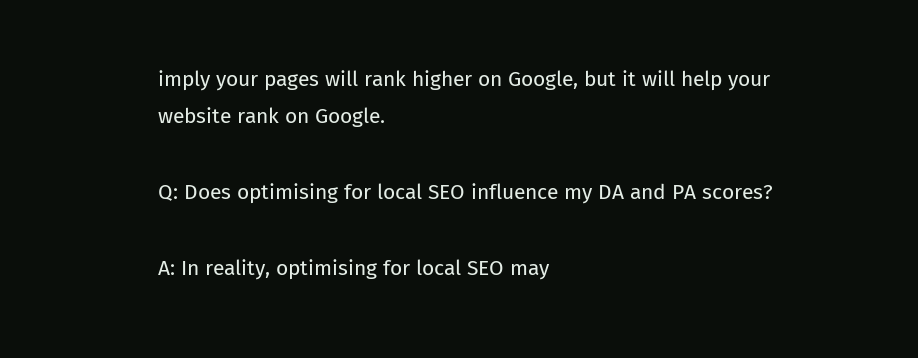imply your pages will rank higher on Google, but it will help your website rank on Google.

Q: Does optimising for local SEO influence my DA and PA scores?

A: In reality, optimising for local SEO may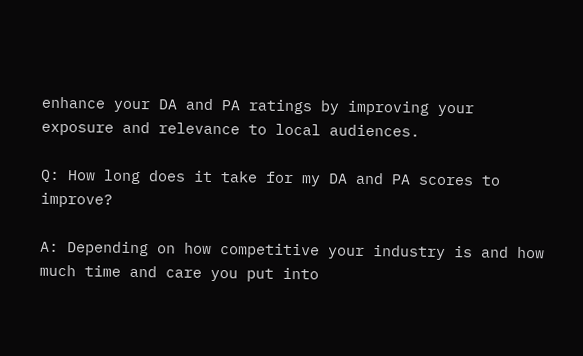enhance your DA and PA ratings by improving your exposure and relevance to local audiences.

Q: How long does it take for my DA and PA scores to improve?

A: Depending on how competitive your industry is and how much time and care you put into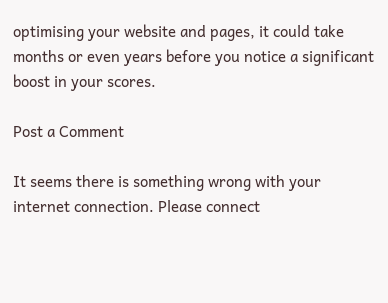optimising your website and pages, it could take months or even years before you notice a significant boost in your scores.

Post a Comment

It seems there is something wrong with your internet connection. Please connect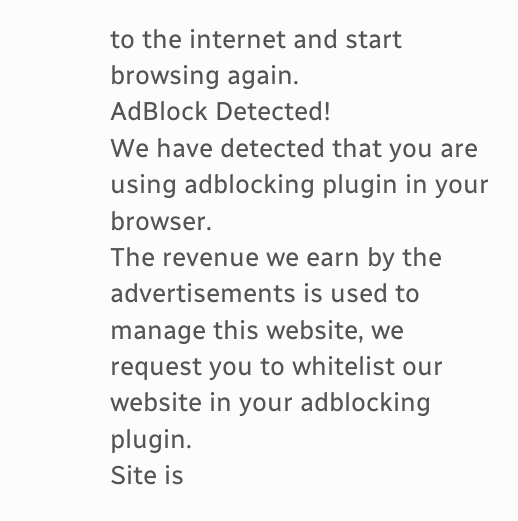to the internet and start browsing again.
AdBlock Detected!
We have detected that you are using adblocking plugin in your browser.
The revenue we earn by the advertisements is used to manage this website, we request you to whitelist our website in your adblocking plugin.
Site is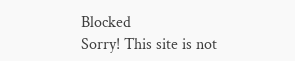Blocked
Sorry! This site is not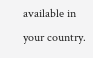available in your country.